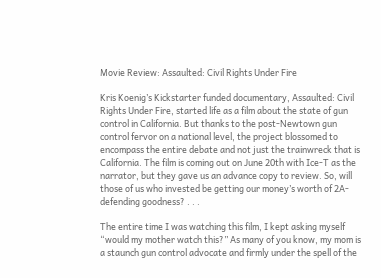Movie Review: Assaulted: Civil Rights Under Fire

Kris Koenig’s Kickstarter funded documentary, Assaulted: Civil Rights Under Fire, started life as a film about the state of gun control in California. But thanks to the post-Newtown gun control fervor on a national level, the project blossomed to encompass the entire debate and not just the trainwreck that is California. The film is coming out on June 20th with Ice-T as the narrator, but they gave us an advance copy to review. So, will those of us who invested be getting our money’s worth of 2A-defending goodness? . . .

The entire time I was watching this film, I kept asking myself “would my mother watch this?” As many of you know, my mom is a staunch gun control advocate and firmly under the spell of the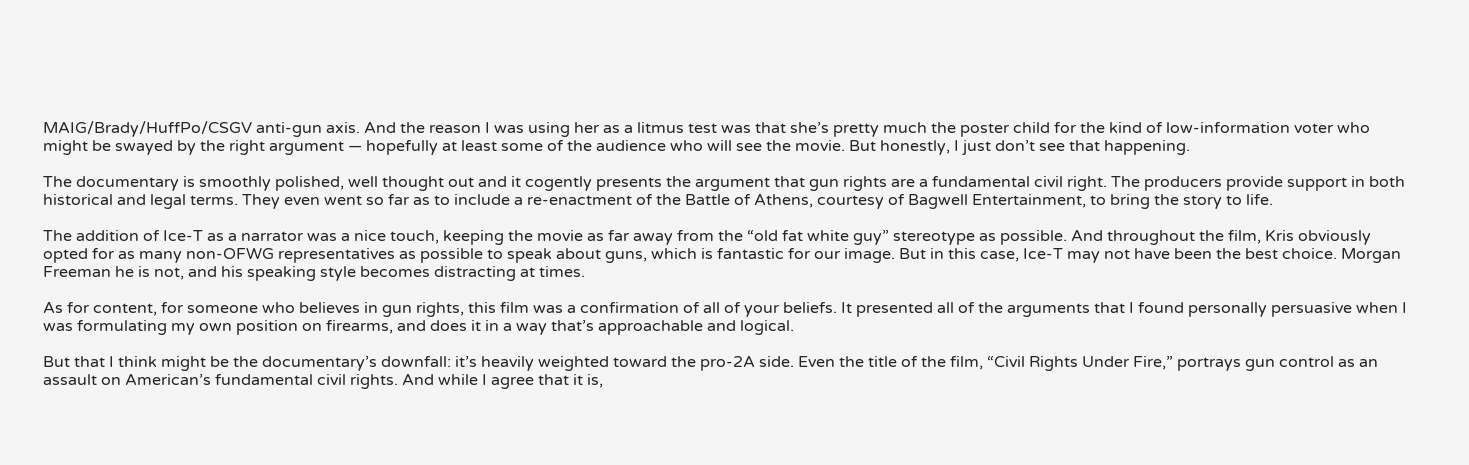MAIG/Brady/HuffPo/CSGV anti-gun axis. And the reason I was using her as a litmus test was that she’s pretty much the poster child for the kind of low-information voter who might be swayed by the right argument — hopefully at least some of the audience who will see the movie. But honestly, I just don’t see that happening.

The documentary is smoothly polished, well thought out and it cogently presents the argument that gun rights are a fundamental civil right. The producers provide support in both historical and legal terms. They even went so far as to include a re-enactment of the Battle of Athens, courtesy of Bagwell Entertainment, to bring the story to life.

The addition of Ice-T as a narrator was a nice touch, keeping the movie as far away from the “old fat white guy” stereotype as possible. And throughout the film, Kris obviously  opted for as many non-OFWG representatives as possible to speak about guns, which is fantastic for our image. But in this case, Ice-T may not have been the best choice. Morgan Freeman he is not, and his speaking style becomes distracting at times.

As for content, for someone who believes in gun rights, this film was a confirmation of all of your beliefs. It presented all of the arguments that I found personally persuasive when I was formulating my own position on firearms, and does it in a way that’s approachable and logical.

But that I think might be the documentary’s downfall: it’s heavily weighted toward the pro-2A side. Even the title of the film, “Civil Rights Under Fire,” portrays gun control as an assault on American’s fundamental civil rights. And while I agree that it is,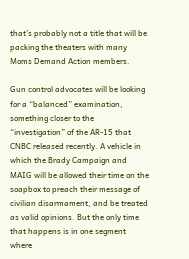that’s probably not a title that will be packing the theaters with many Moms Demand Action members.

Gun control advocates will be looking for a “balanced” examination, something closer to the “investigation” of the AR-15 that CNBC released recently. A vehicle in which the Brady Campaign and MAIG will be allowed their time on the soapbox to preach their message of civilian disarmament, and be treated as valid opinions. But the only time that happens is in one segment where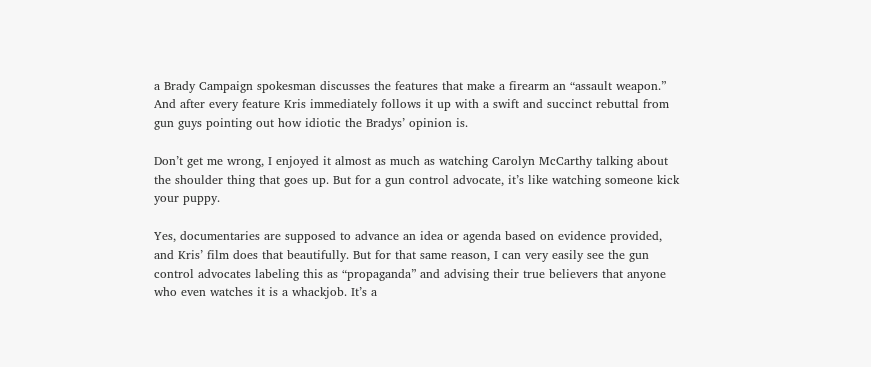a Brady Campaign spokesman discusses the features that make a firearm an “assault weapon.” And after every feature Kris immediately follows it up with a swift and succinct rebuttal from gun guys pointing out how idiotic the Bradys’ opinion is.

Don’t get me wrong, I enjoyed it almost as much as watching Carolyn McCarthy talking about the shoulder thing that goes up. But for a gun control advocate, it’s like watching someone kick your puppy.

Yes, documentaries are supposed to advance an idea or agenda based on evidence provided, and Kris’ film does that beautifully. But for that same reason, I can very easily see the gun control advocates labeling this as “propaganda” and advising their true believers that anyone who even watches it is a whackjob. It’s a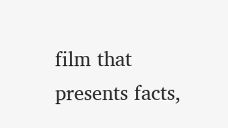film that presents facts,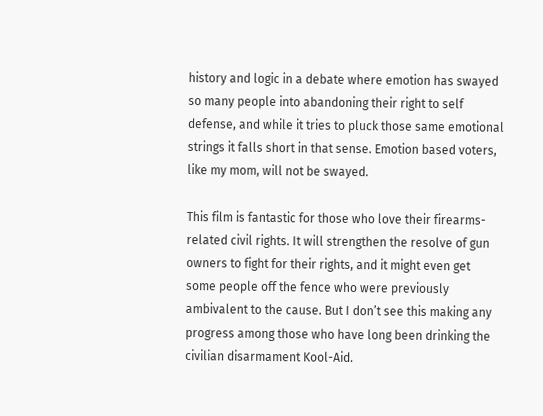history and logic in a debate where emotion has swayed so many people into abandoning their right to self defense, and while it tries to pluck those same emotional strings it falls short in that sense. Emotion based voters, like my mom, will not be swayed.

This film is fantastic for those who love their firearms-related civil rights. It will strengthen the resolve of gun owners to fight for their rights, and it might even get some people off the fence who were previously ambivalent to the cause. But I don’t see this making any progress among those who have long been drinking the civilian disarmament Kool-Aid.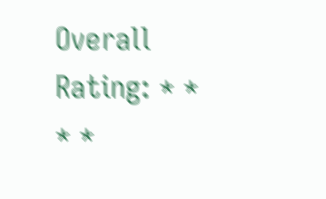Overall Rating: * * * *